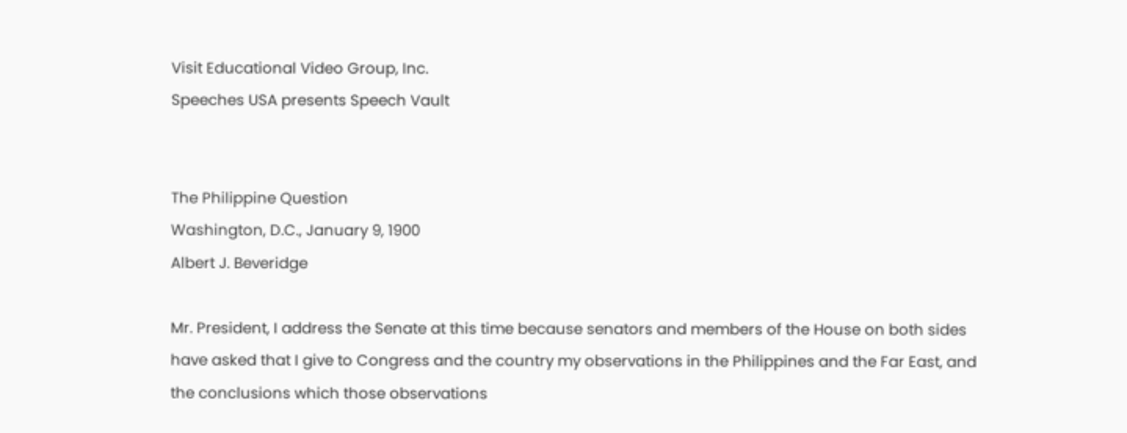Visit Educational Video Group, Inc.
Speeches USA presents Speech Vault


The Philippine Question
Washington, D.C., January 9, 1900
Albert J. Beveridge

Mr. President, I address the Senate at this time because senators and members of the House on both sides have asked that I give to Congress and the country my observations in the Philippines and the Far East, and the conclusions which those observations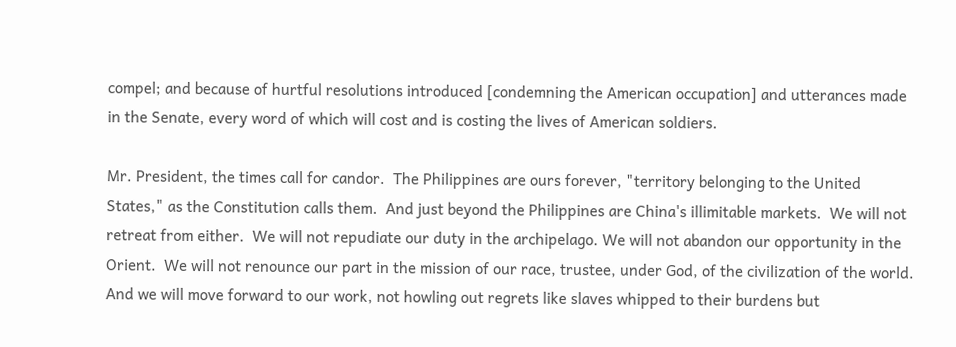compel; and because of hurtful resolutions introduced [condemning the American occupation] and utterances made in the Senate, every word of which will cost and is costing the lives of American soldiers.

Mr. President, the times call for candor.  The Philippines are ours forever, "territory belonging to the United States," as the Constitution calls them.  And just beyond the Philippines are China's illimitable markets.  We will not retreat from either.  We will not repudiate our duty in the archipelago. We will not abandon our opportunity in the Orient.  We will not renounce our part in the mission of our race, trustee, under God, of the civilization of the world.  And we will move forward to our work, not howling out regrets like slaves whipped to their burdens but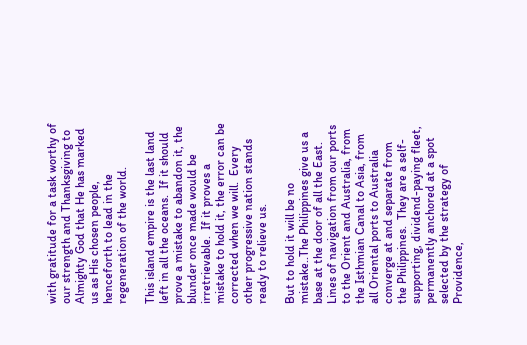with gratitude for a task worthy of our strength and Thanksgiving to Almighty God that He has marked us as His chosen people, henceforth to lead in the regeneration of the world.

This island empire is the last land left in all the oceans.  If it should prove a mistake to abandon it, the blunder once made would be irretrievable.  If it proves a mistake to hold it, the error can be corrected when we will.  Every other progressive nation stands ready to relieve us.

But to hold it will be no mistake..The Philippines give us a base at the door of all the East.  Lines of navigation from our ports to the Orient and Australia, from the Isthmian Canal to Asia, from all Oriental ports to Australia converge at and separate from the Philippines.  They are a self-supporting, dividend-paying fleet, permanently anchored at a spot selected by the strategy of Providence,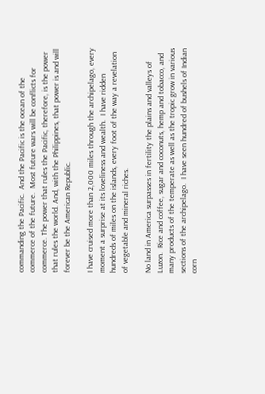commanding the Pacific.  And the Pacific is the ocean of the commerce of the future.  Most future wars will be conflicts for commerce. The power that rules the Pacific, therefore, is the power that rules the world. And, with the Philippines, that power is and will forever be the American Republic.

I have cruised more than 2,000 miles through the archipelago, every moment a surprise at its loveliness and wealth.  I have ridden hundreds of miles on the islands, every foot of the way a revelation of vegetable and mineral riches.

No land in America surpasses in fertility the plains and valleys of Luzon.  Rice and coffee, sugar and coconuts, hemp and tobacco, and many products of the temperate as well as the tropic grow in various sections of the archipelago.  I have seen hundred of bushels of Indian corn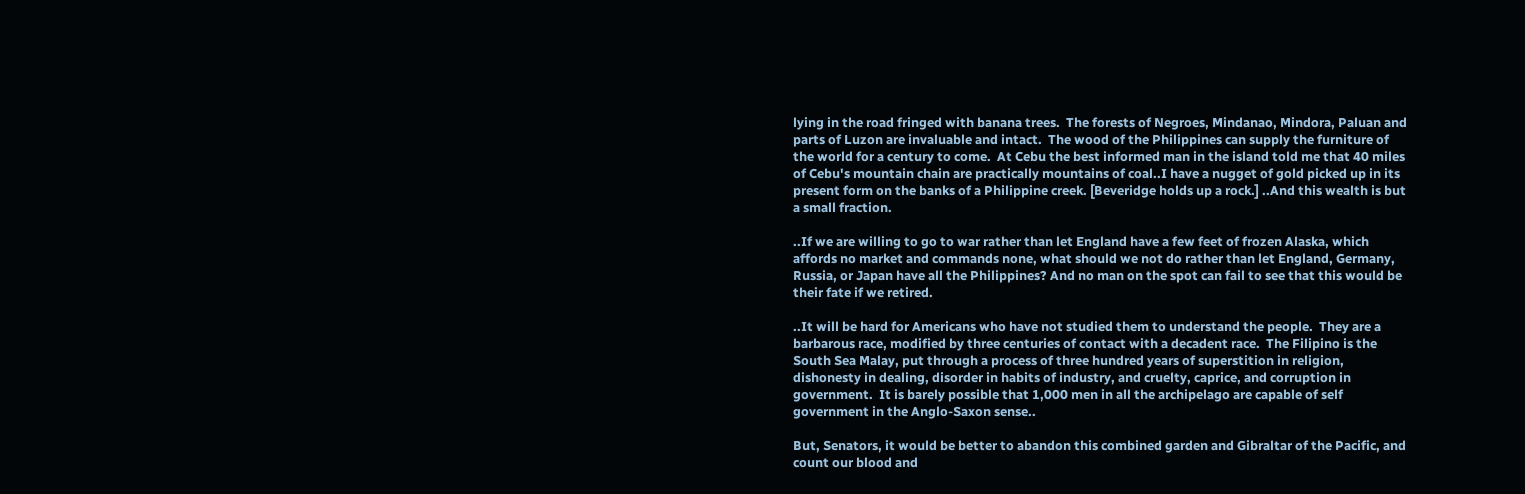lying in the road fringed with banana trees.  The forests of Negroes, Mindanao, Mindora, Paluan and parts of Luzon are invaluable and intact.  The wood of the Philippines can supply the furniture of the world for a century to come.  At Cebu the best informed man in the island told me that 40 miles of Cebu's mountain chain are practically mountains of coal..I have a nugget of gold picked up in its present form on the banks of a Philippine creek. [Beveridge holds up a rock.] ..And this wealth is but a small fraction.

..If we are willing to go to war rather than let England have a few feet of frozen Alaska, which affords no market and commands none, what should we not do rather than let England, Germany, Russia, or Japan have all the Philippines? And no man on the spot can fail to see that this would be their fate if we retired.

..It will be hard for Americans who have not studied them to understand the people.  They are a barbarous race, modified by three centuries of contact with a decadent race.  The Filipino is the South Sea Malay, put through a process of three hundred years of superstition in religion, dishonesty in dealing, disorder in habits of industry, and cruelty, caprice, and corruption in government.  It is barely possible that 1,000 men in all the archipelago are capable of self government in the Anglo-Saxon sense..

But, Senators, it would be better to abandon this combined garden and Gibraltar of the Pacific, and count our blood and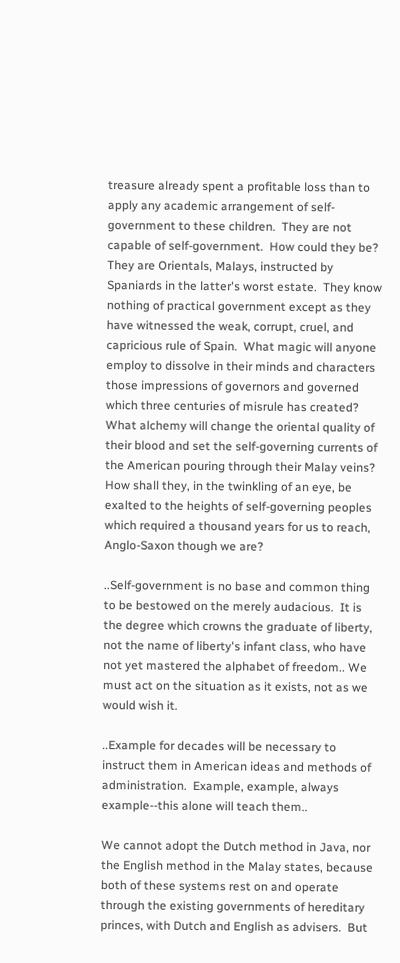treasure already spent a profitable loss than to apply any academic arrangement of self-government to these children.  They are not capable of self-government.  How could they be? They are Orientals, Malays, instructed by Spaniards in the latter's worst estate.  They know nothing of practical government except as they have witnessed the weak, corrupt, cruel, and capricious rule of Spain.  What magic will anyone employ to dissolve in their minds and characters those impressions of governors and governed which three centuries of misrule has created? What alchemy will change the oriental quality of their blood and set the self-governing currents of the American pouring through their Malay veins? How shall they, in the twinkling of an eye, be exalted to the heights of self-governing peoples which required a thousand years for us to reach, Anglo-Saxon though we are?

..Self-government is no base and common thing to be bestowed on the merely audacious.  It is the degree which crowns the graduate of liberty, not the name of liberty's infant class, who have not yet mastered the alphabet of freedom.. We must act on the situation as it exists, not as we would wish it.

..Example for decades will be necessary to instruct them in American ideas and methods of administration.  Example, example, always example--this alone will teach them..

We cannot adopt the Dutch method in Java, nor the English method in the Malay states, because both of these systems rest on and operate through the existing governments of hereditary princes, with Dutch and English as advisers.  But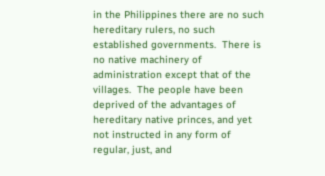in the Philippines there are no such hereditary rulers, no such established governments.  There is no native machinery of administration except that of the villages.  The people have been deprived of the advantages of hereditary native princes, and yet not instructed in any form of regular, just, and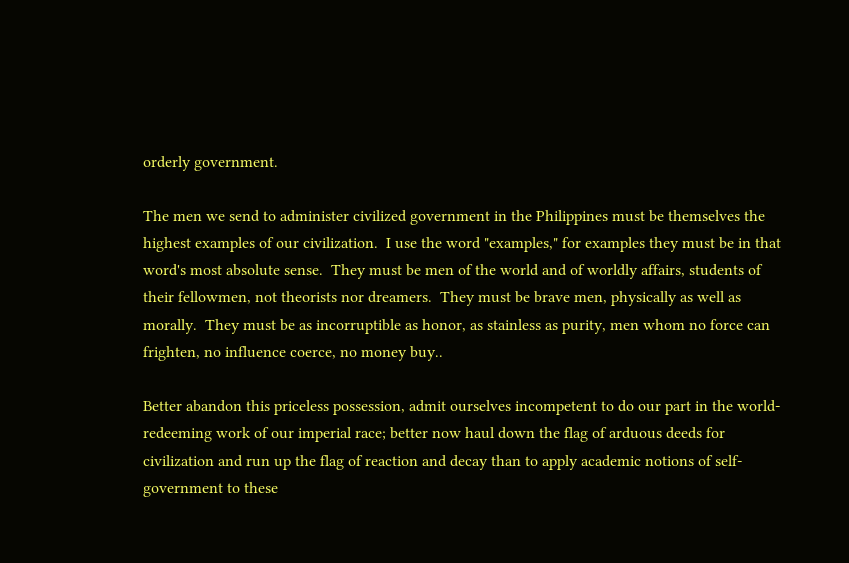orderly government.

The men we send to administer civilized government in the Philippines must be themselves the highest examples of our civilization.  I use the word "examples," for examples they must be in that word's most absolute sense.  They must be men of the world and of worldly affairs, students of their fellowmen, not theorists nor dreamers.  They must be brave men, physically as well as morally.  They must be as incorruptible as honor, as stainless as purity, men whom no force can frighten, no influence coerce, no money buy..

Better abandon this priceless possession, admit ourselves incompetent to do our part in the world-redeeming work of our imperial race; better now haul down the flag of arduous deeds for civilization and run up the flag of reaction and decay than to apply academic notions of self-government to these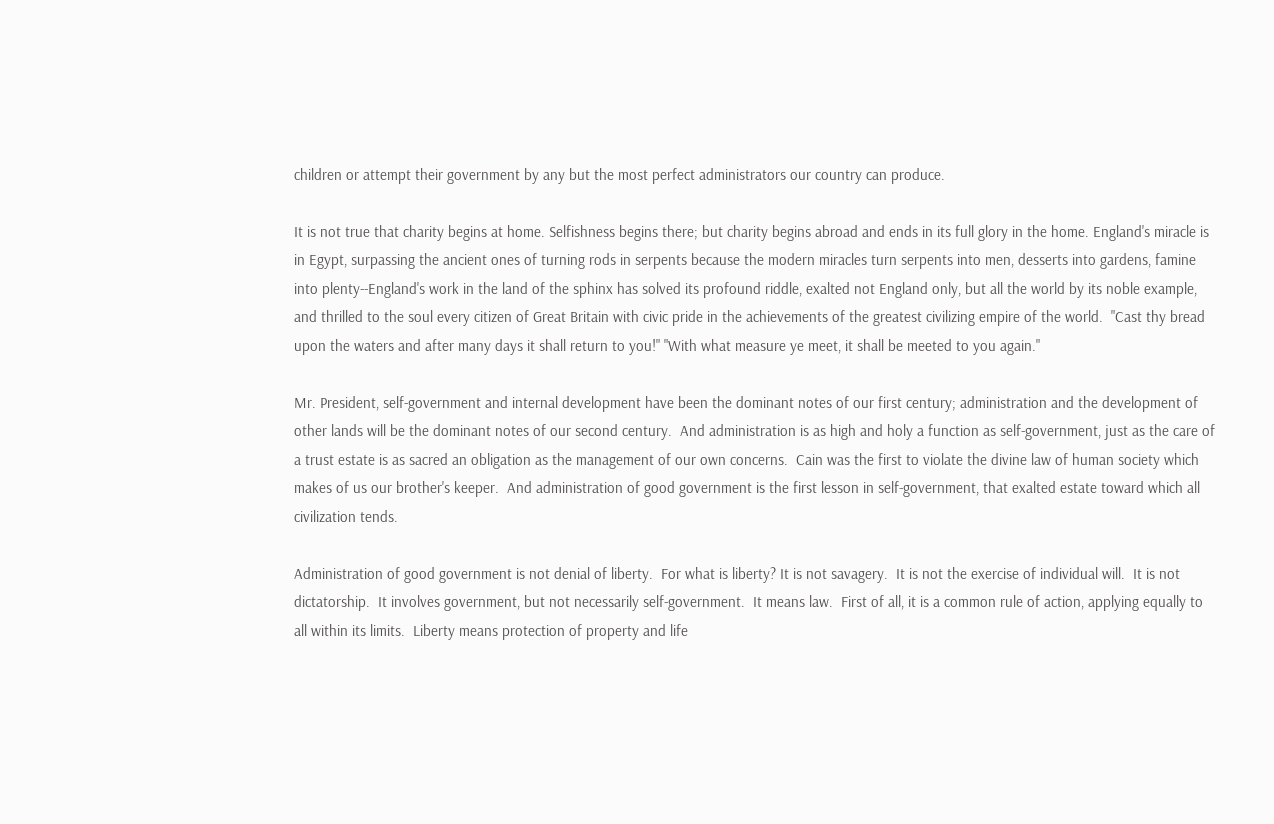children or attempt their government by any but the most perfect administrators our country can produce.

It is not true that charity begins at home. Selfishness begins there; but charity begins abroad and ends in its full glory in the home. England's miracle is in Egypt, surpassing the ancient ones of turning rods in serpents because the modern miracles turn serpents into men, desserts into gardens, famine into plenty--England's work in the land of the sphinx has solved its profound riddle, exalted not England only, but all the world by its noble example, and thrilled to the soul every citizen of Great Britain with civic pride in the achievements of the greatest civilizing empire of the world.  "Cast thy bread upon the waters and after many days it shall return to you!" "With what measure ye meet, it shall be meeted to you again."

Mr. President, self-government and internal development have been the dominant notes of our first century; administration and the development of other lands will be the dominant notes of our second century.  And administration is as high and holy a function as self-government, just as the care of a trust estate is as sacred an obligation as the management of our own concerns.  Cain was the first to violate the divine law of human society which makes of us our brother's keeper.  And administration of good government is the first lesson in self-government, that exalted estate toward which all civilization tends.

Administration of good government is not denial of liberty.  For what is liberty? It is not savagery.  It is not the exercise of individual will.  It is not dictatorship.  It involves government, but not necessarily self-government.  It means law.  First of all, it is a common rule of action, applying equally to all within its limits.  Liberty means protection of property and life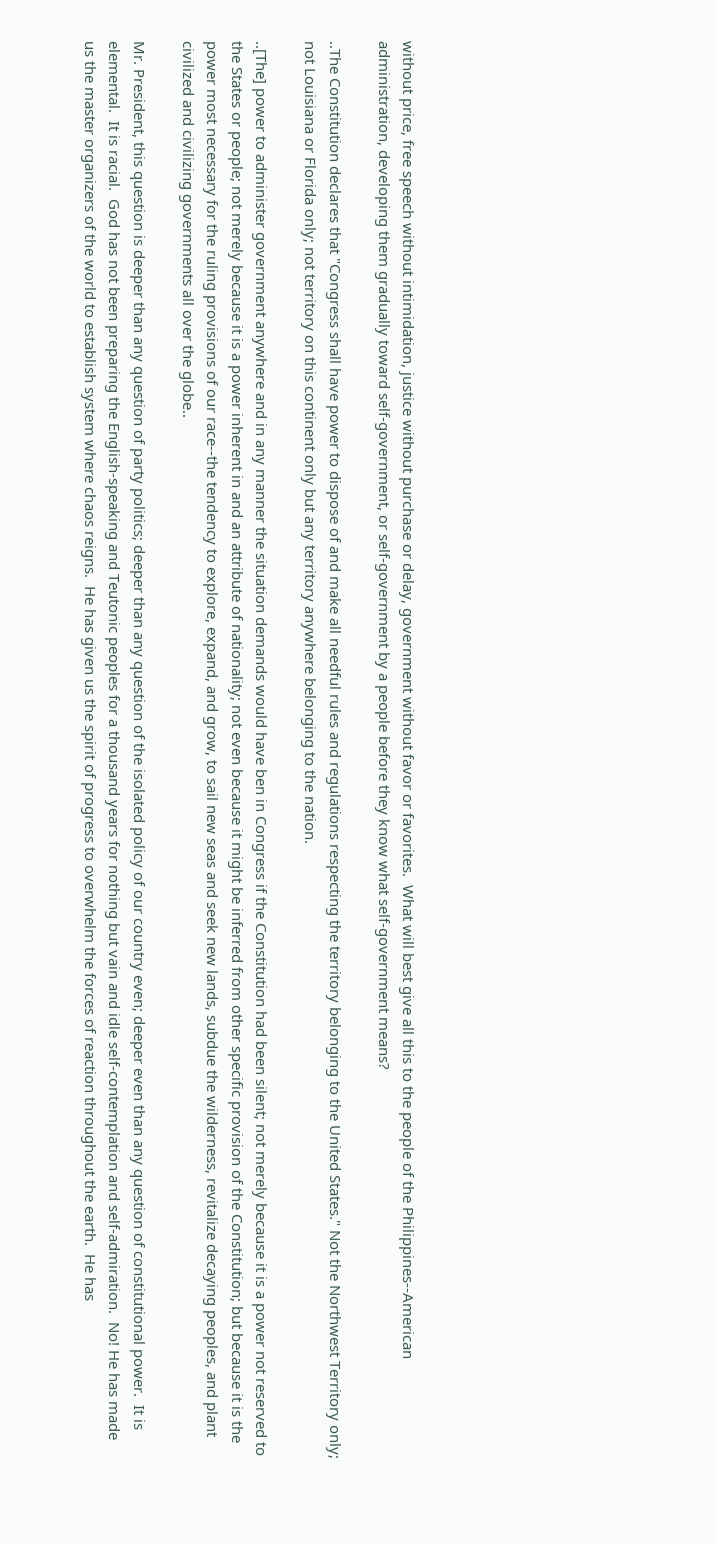without price, free speech without intimidation, justice without purchase or delay, government without favor or favorites.  What will best give all this to the people of the Philippines--American administration, developing them gradually toward self-government, or self-government by a people before they know what self-government means?

..The Constitution declares that "Congress shall have power to dispose of and make all needful rules and regulations respecting the territory belonging to the United States." Not the Northwest Territory only; not Louisiana or Florida only; not territory on this continent only but any territory anywhere belonging to the nation.

..[The] power to administer government anywhere and in any manner the situation demands would have ben in Congress if the Constitution had been silent; not merely because it is a power not reserved to the States or people; not merely because it is a power inherent in and an attribute of nationality; not even because it might be inferred from other specific provision of the Constitution; but because it is the power most necessary for the ruling provisions of our race--the tendency to explore, expand, and grow, to sail new seas and seek new lands, subdue the wilderness, revitalize decaying peoples, and plant civilized and civilizing governments all over the globe..

Mr. President, this question is deeper than any question of party politics; deeper than any question of the isolated policy of our country even; deeper even than any question of constitutional power.  It is elemental.  It is racial.  God has not been preparing the English-speaking and Teutonic peoples for a thousand years for nothing but vain and idle self-contemplation and self-admiration.  No! He has made us the master organizers of the world to establish system where chaos reigns.  He has given us the spirit of progress to overwhelm the forces of reaction throughout the earth.  He has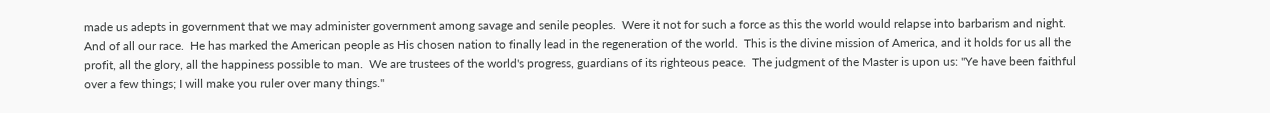made us adepts in government that we may administer government among savage and senile peoples.  Were it not for such a force as this the world would relapse into barbarism and night.  And of all our race.  He has marked the American people as His chosen nation to finally lead in the regeneration of the world.  This is the divine mission of America, and it holds for us all the profit, all the glory, all the happiness possible to man.  We are trustees of the world's progress, guardians of its righteous peace.  The judgment of the Master is upon us: "Ye have been faithful over a few things; I will make you ruler over many things."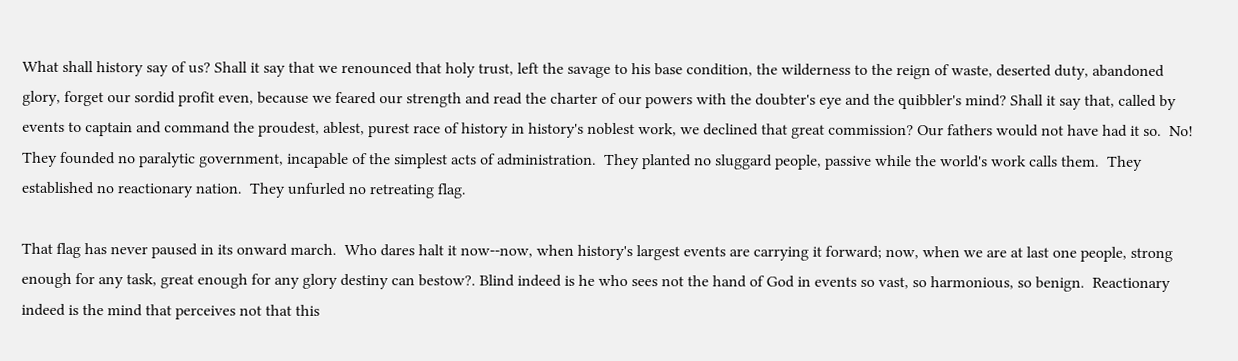What shall history say of us? Shall it say that we renounced that holy trust, left the savage to his base condition, the wilderness to the reign of waste, deserted duty, abandoned glory, forget our sordid profit even, because we feared our strength and read the charter of our powers with the doubter's eye and the quibbler's mind? Shall it say that, called by events to captain and command the proudest, ablest, purest race of history in history's noblest work, we declined that great commission? Our fathers would not have had it so.  No! They founded no paralytic government, incapable of the simplest acts of administration.  They planted no sluggard people, passive while the world's work calls them.  They established no reactionary nation.  They unfurled no retreating flag.

That flag has never paused in its onward march.  Who dares halt it now--now, when history's largest events are carrying it forward; now, when we are at last one people, strong enough for any task, great enough for any glory destiny can bestow?. Blind indeed is he who sees not the hand of God in events so vast, so harmonious, so benign.  Reactionary indeed is the mind that perceives not that this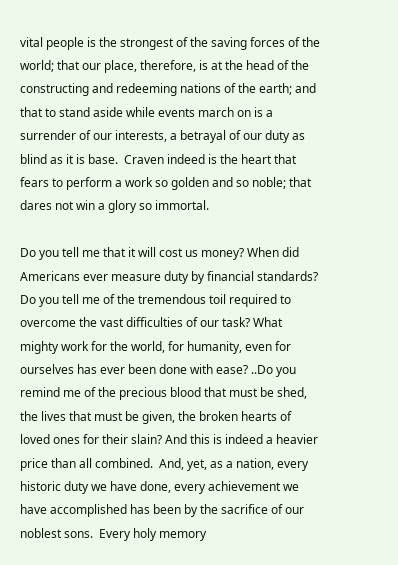vital people is the strongest of the saving forces of the world; that our place, therefore, is at the head of the constructing and redeeming nations of the earth; and that to stand aside while events march on is a surrender of our interests, a betrayal of our duty as blind as it is base.  Craven indeed is the heart that fears to perform a work so golden and so noble; that dares not win a glory so immortal.

Do you tell me that it will cost us money? When did Americans ever measure duty by financial standards? Do you tell me of the tremendous toil required to overcome the vast difficulties of our task? What mighty work for the world, for humanity, even for ourselves has ever been done with ease? ..Do you remind me of the precious blood that must be shed, the lives that must be given, the broken hearts of loved ones for their slain? And this is indeed a heavier price than all combined.  And, yet, as a nation, every historic duty we have done, every achievement we have accomplished has been by the sacrifice of our noblest sons.  Every holy memory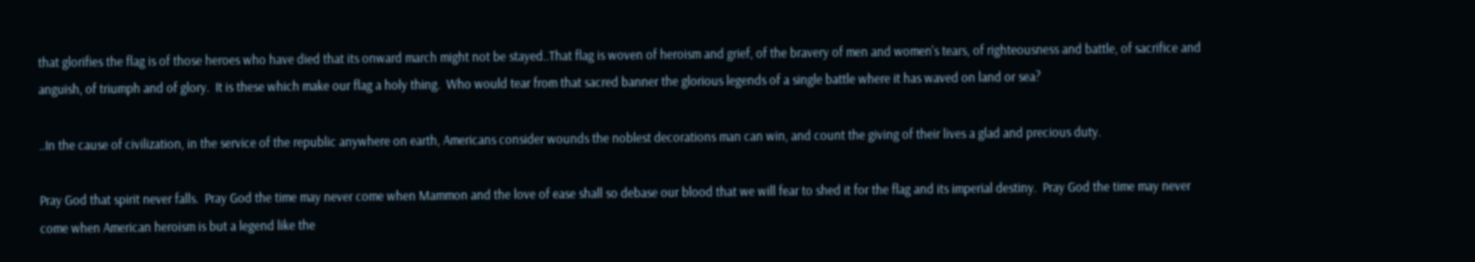that glorifies the flag is of those heroes who have died that its onward march might not be stayed..That flag is woven of heroism and grief, of the bravery of men and women's tears, of righteousness and battle, of sacrifice and anguish, of triumph and of glory.  It is these which make our flag a holy thing.  Who would tear from that sacred banner the glorious legends of a single battle where it has waved on land or sea?

..In the cause of civilization, in the service of the republic anywhere on earth, Americans consider wounds the noblest decorations man can win, and count the giving of their lives a glad and precious duty.

Pray God that spirit never falls.  Pray God the time may never come when Mammon and the love of ease shall so debase our blood that we will fear to shed it for the flag and its imperial destiny.  Pray God the time may never come when American heroism is but a legend like the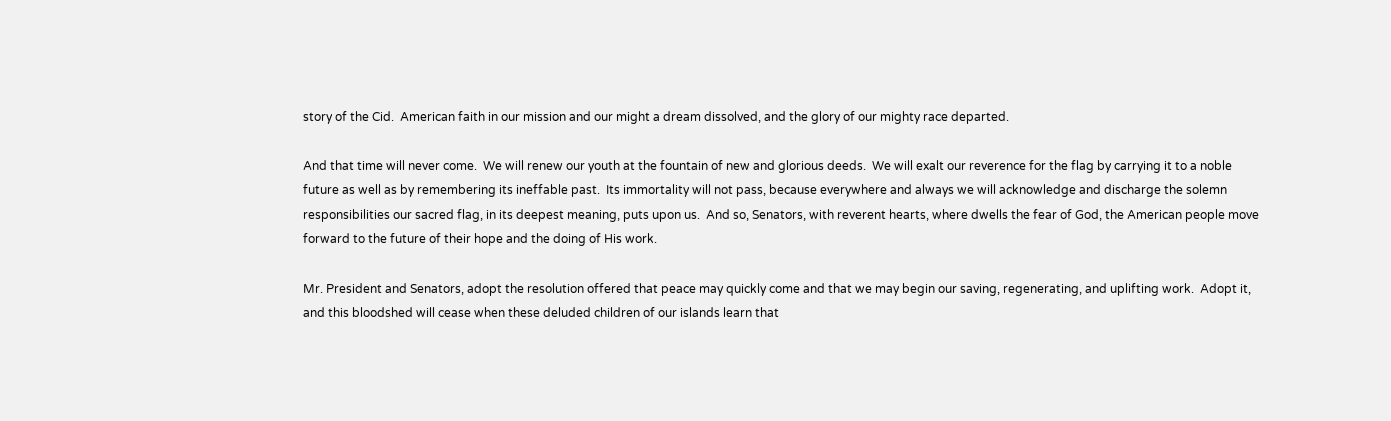story of the Cid.  American faith in our mission and our might a dream dissolved, and the glory of our mighty race departed.

And that time will never come.  We will renew our youth at the fountain of new and glorious deeds.  We will exalt our reverence for the flag by carrying it to a noble future as well as by remembering its ineffable past.  Its immortality will not pass, because everywhere and always we will acknowledge and discharge the solemn responsibilities our sacred flag, in its deepest meaning, puts upon us.  And so, Senators, with reverent hearts, where dwells the fear of God, the American people move forward to the future of their hope and the doing of His work.

Mr. President and Senators, adopt the resolution offered that peace may quickly come and that we may begin our saving, regenerating, and uplifting work.  Adopt it, and this bloodshed will cease when these deluded children of our islands learn that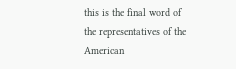this is the final word of the representatives of the American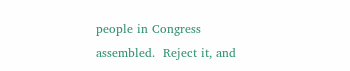people in Congress assembled.  Reject it, and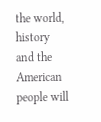the world, history and the American people will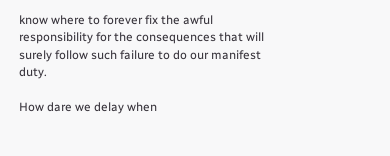know where to forever fix the awful responsibility for the consequences that will surely follow such failure to do our manifest duty.

How dare we delay when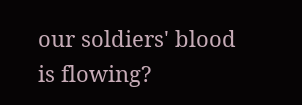our soldiers' blood is flowing?